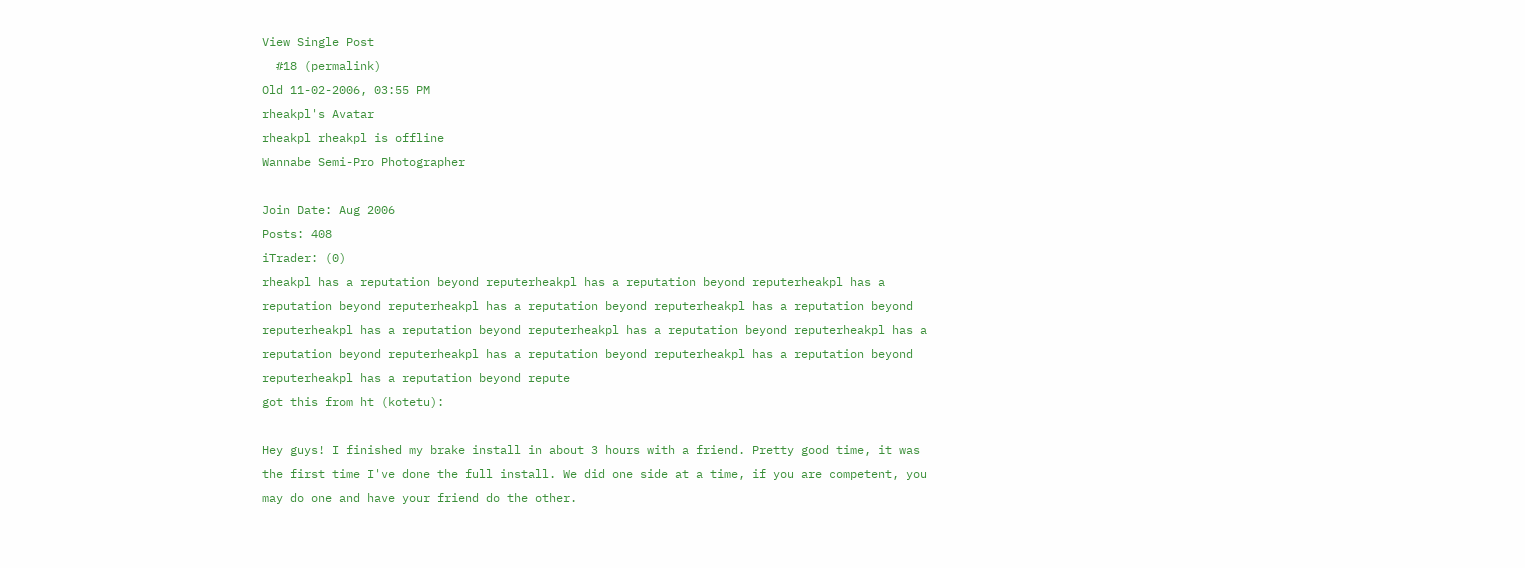View Single Post
  #18 (permalink)
Old 11-02-2006, 03:55 PM
rheakpl's Avatar
rheakpl rheakpl is offline
Wannabe Semi-Pro Photographer

Join Date: Aug 2006
Posts: 408
iTrader: (0)
rheakpl has a reputation beyond reputerheakpl has a reputation beyond reputerheakpl has a reputation beyond reputerheakpl has a reputation beyond reputerheakpl has a reputation beyond reputerheakpl has a reputation beyond reputerheakpl has a reputation beyond reputerheakpl has a reputation beyond reputerheakpl has a reputation beyond reputerheakpl has a reputation beyond reputerheakpl has a reputation beyond repute
got this from ht (kotetu):

Hey guys! I finished my brake install in about 3 hours with a friend. Pretty good time, it was the first time I've done the full install. We did one side at a time, if you are competent, you may do one and have your friend do the other.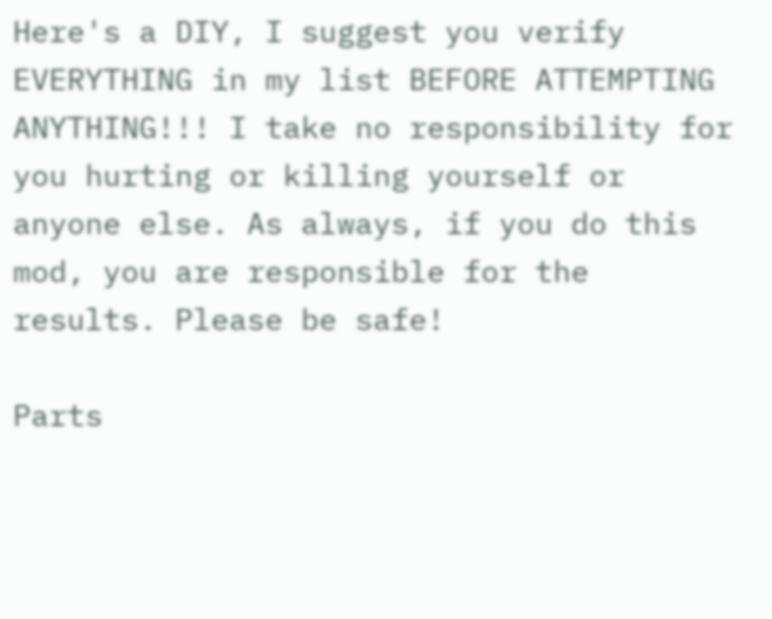Here's a DIY, I suggest you verify EVERYTHING in my list BEFORE ATTEMPTING ANYTHING!!! I take no responsibility for you hurting or killing yourself or anyone else. As always, if you do this mod, you are responsible for the results. Please be safe!

Parts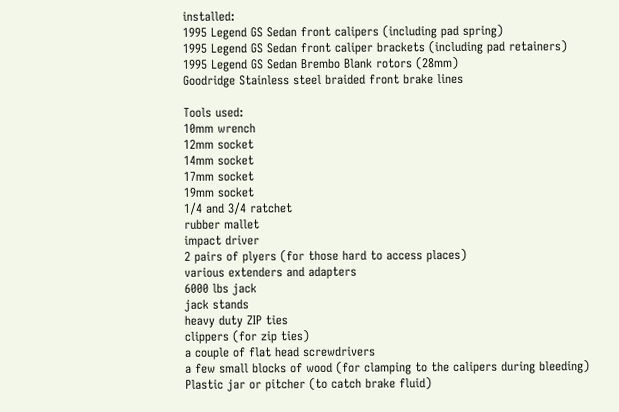installed:
1995 Legend GS Sedan front calipers (including pad spring)
1995 Legend GS Sedan front caliper brackets (including pad retainers)
1995 Legend GS Sedan Brembo Blank rotors (28mm)
Goodridge Stainless steel braided front brake lines

Tools used:
10mm wrench
12mm socket
14mm socket
17mm socket
19mm socket
1/4 and 3/4 ratchet
rubber mallet
impact driver
2 pairs of plyers (for those hard to access places)
various extenders and adapters
6000 lbs jack
jack stands
heavy duty ZIP ties
clippers (for zip ties)
a couple of flat head screwdrivers
a few small blocks of wood (for clamping to the calipers during bleeding)
Plastic jar or pitcher (to catch brake fluid)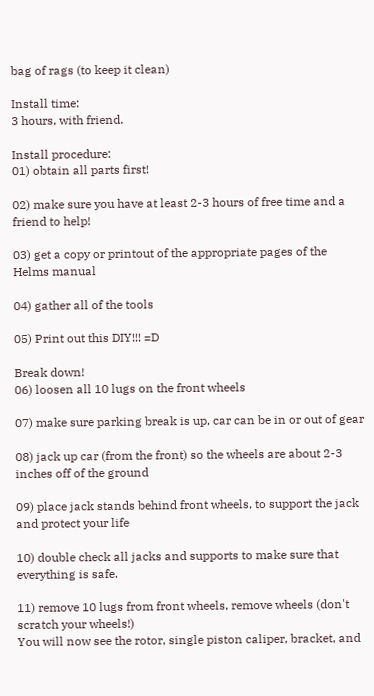bag of rags (to keep it clean)

Install time:
3 hours, with friend.

Install procedure:
01) obtain all parts first!

02) make sure you have at least 2-3 hours of free time and a friend to help!

03) get a copy or printout of the appropriate pages of the Helms manual

04) gather all of the tools

05) Print out this DIY!!! =D

Break down!
06) loosen all 10 lugs on the front wheels

07) make sure parking break is up, car can be in or out of gear

08) jack up car (from the front) so the wheels are about 2-3 inches off of the ground

09) place jack stands behind front wheels, to support the jack and protect your life

10) double check all jacks and supports to make sure that everything is safe.

11) remove 10 lugs from front wheels, remove wheels (don't scratch your wheels!)
You will now see the rotor, single piston caliper, bracket, and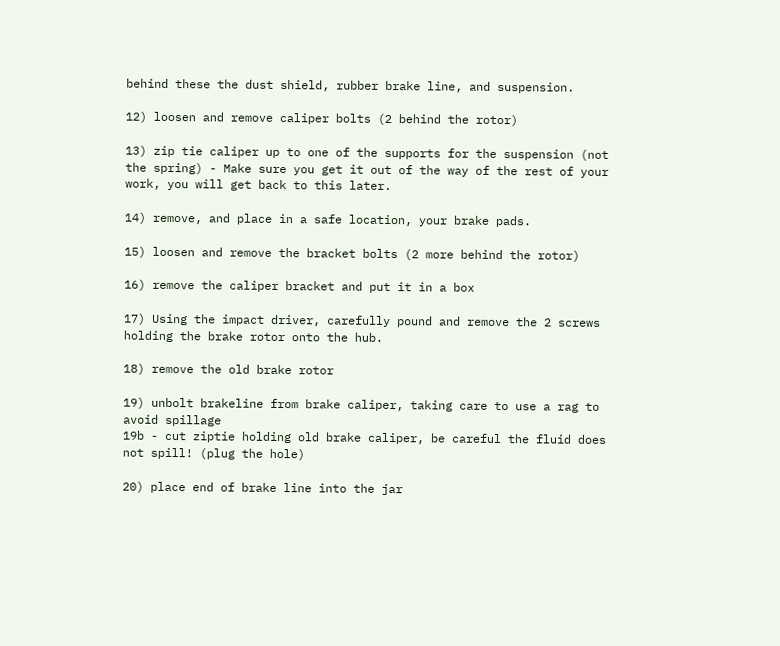behind these the dust shield, rubber brake line, and suspension.

12) loosen and remove caliper bolts (2 behind the rotor)

13) zip tie caliper up to one of the supports for the suspension (not the spring) - Make sure you get it out of the way of the rest of your work, you will get back to this later.

14) remove, and place in a safe location, your brake pads.

15) loosen and remove the bracket bolts (2 more behind the rotor)

16) remove the caliper bracket and put it in a box

17) Using the impact driver, carefully pound and remove the 2 screws holding the brake rotor onto the hub.

18) remove the old brake rotor

19) unbolt brakeline from brake caliper, taking care to use a rag to avoid spillage
19b - cut ziptie holding old brake caliper, be careful the fluid does not spill! (plug the hole)

20) place end of brake line into the jar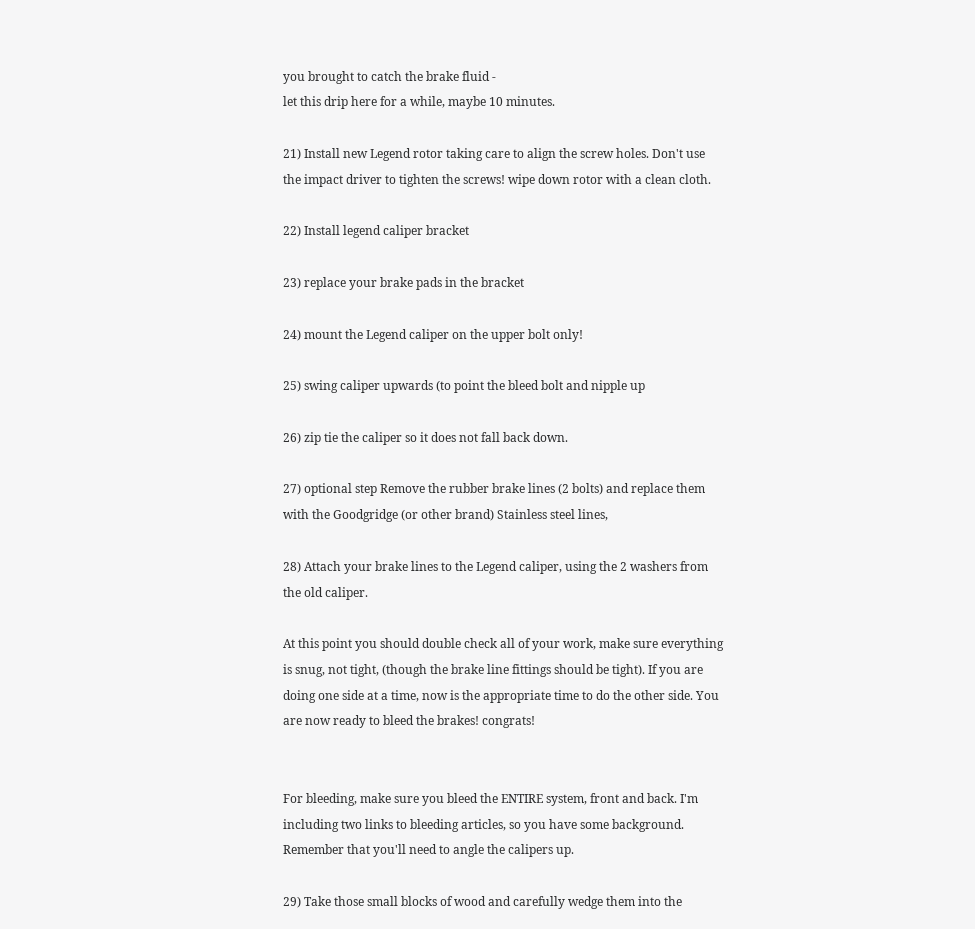you brought to catch the brake fluid -
let this drip here for a while, maybe 10 minutes.

21) Install new Legend rotor taking care to align the screw holes. Don't use the impact driver to tighten the screws! wipe down rotor with a clean cloth.

22) Install legend caliper bracket

23) replace your brake pads in the bracket

24) mount the Legend caliper on the upper bolt only!

25) swing caliper upwards (to point the bleed bolt and nipple up

26) zip tie the caliper so it does not fall back down.

27) optional step Remove the rubber brake lines (2 bolts) and replace them with the Goodgridge (or other brand) Stainless steel lines,

28) Attach your brake lines to the Legend caliper, using the 2 washers from the old caliper.

At this point you should double check all of your work, make sure everything is snug, not tight, (though the brake line fittings should be tight). If you are doing one side at a time, now is the appropriate time to do the other side. You are now ready to bleed the brakes! congrats!


For bleeding, make sure you bleed the ENTIRE system, front and back. I'm including two links to bleeding articles, so you have some background. Remember that you'll need to angle the calipers up.

29) Take those small blocks of wood and carefully wedge them into the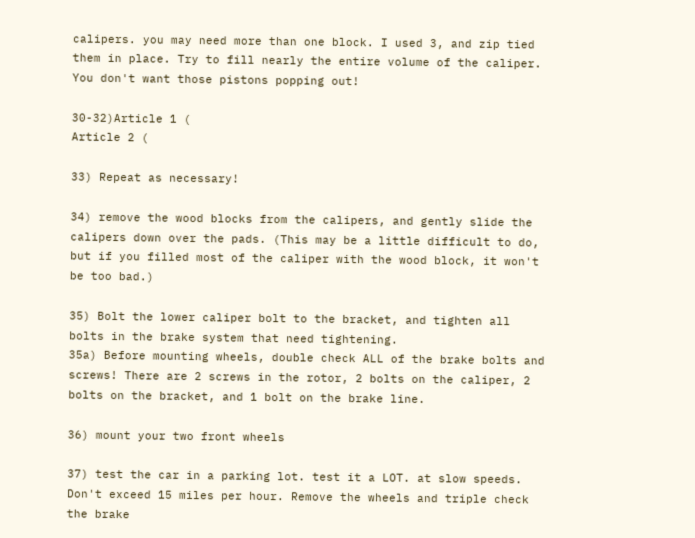calipers. you may need more than one block. I used 3, and zip tied them in place. Try to fill nearly the entire volume of the caliper. You don't want those pistons popping out!

30-32)Article 1 (
Article 2 (

33) Repeat as necessary!

34) remove the wood blocks from the calipers, and gently slide the calipers down over the pads. (This may be a little difficult to do, but if you filled most of the caliper with the wood block, it won't be too bad.)

35) Bolt the lower caliper bolt to the bracket, and tighten all bolts in the brake system that need tightening.
35a) Before mounting wheels, double check ALL of the brake bolts and screws! There are 2 screws in the rotor, 2 bolts on the caliper, 2 bolts on the bracket, and 1 bolt on the brake line.

36) mount your two front wheels

37) test the car in a parking lot. test it a LOT. at slow speeds. Don't exceed 15 miles per hour. Remove the wheels and triple check the brake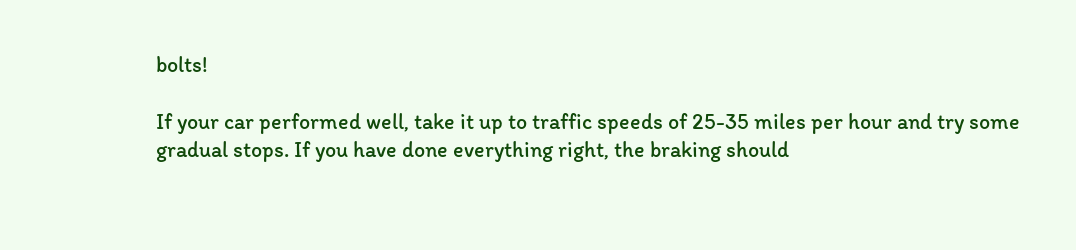bolts!

If your car performed well, take it up to traffic speeds of 25-35 miles per hour and try some gradual stops. If you have done everything right, the braking should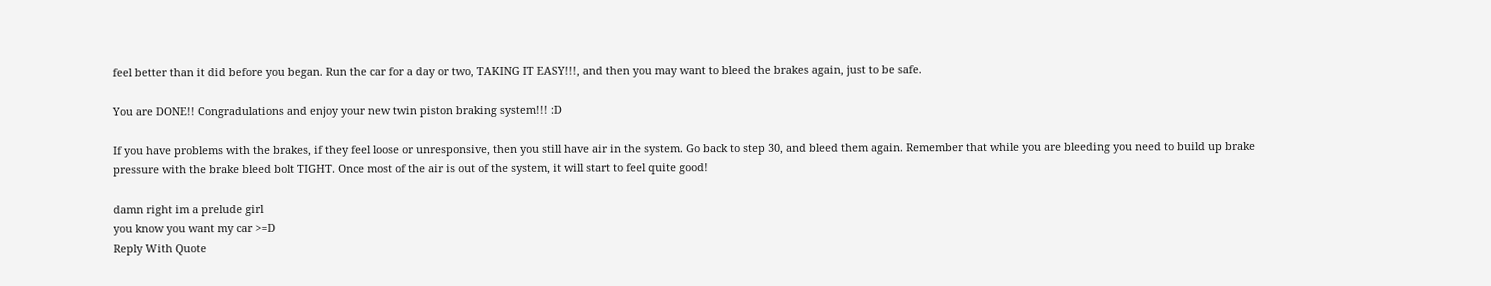feel better than it did before you began. Run the car for a day or two, TAKING IT EASY!!!, and then you may want to bleed the brakes again, just to be safe.

You are DONE!! Congradulations and enjoy your new twin piston braking system!!! :D

If you have problems with the brakes, if they feel loose or unresponsive, then you still have air in the system. Go back to step 30, and bleed them again. Remember that while you are bleeding you need to build up brake pressure with the brake bleed bolt TIGHT. Once most of the air is out of the system, it will start to feel quite good!

damn right im a prelude girl
you know you want my car >=D
Reply With Quote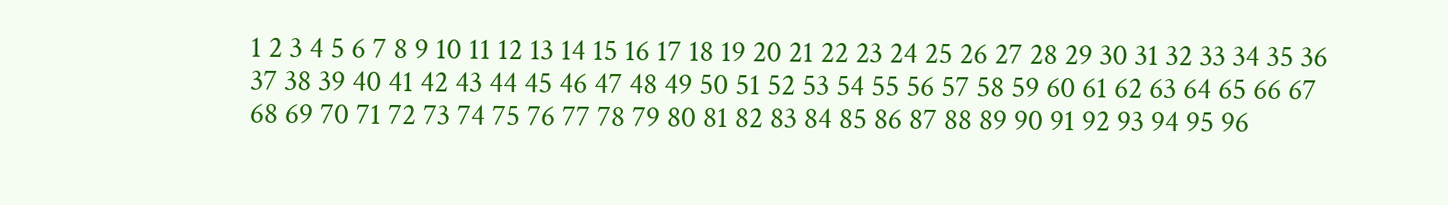1 2 3 4 5 6 7 8 9 10 11 12 13 14 15 16 17 18 19 20 21 22 23 24 25 26 27 28 29 30 31 32 33 34 35 36 37 38 39 40 41 42 43 44 45 46 47 48 49 50 51 52 53 54 55 56 57 58 59 60 61 62 63 64 65 66 67 68 69 70 71 72 73 74 75 76 77 78 79 80 81 82 83 84 85 86 87 88 89 90 91 92 93 94 95 96